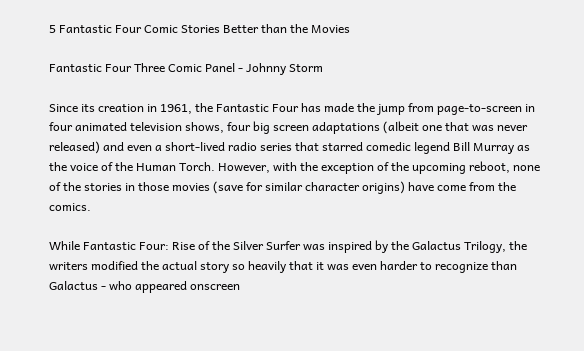5 Fantastic Four Comic Stories Better than the Movies

Fantastic Four Three Comic Panel - Johnny Storm

Since its creation in 1961, the Fantastic Four has made the jump from page-to-screen in four animated television shows, four big screen adaptations (albeit one that was never released) and even a short-lived radio series that starred comedic legend Bill Murray as the voice of the Human Torch. However, with the exception of the upcoming reboot, none of the stories in those movies (save for similar character origins) have come from the comics.

While Fantastic Four: Rise of the Silver Surfer was inspired by the Galactus Trilogy, the writers modified the actual story so heavily that it was even harder to recognize than Galactus - who appeared onscreen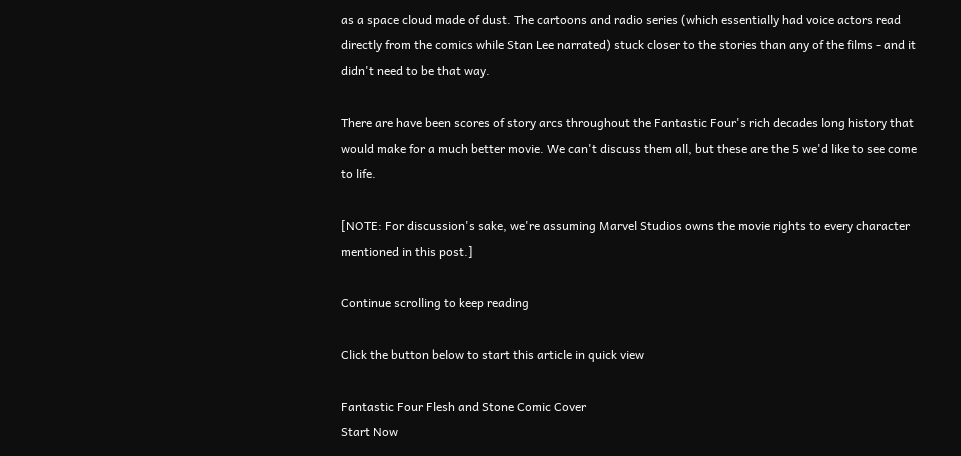as a space cloud made of dust. The cartoons and radio series (which essentially had voice actors read directly from the comics while Stan Lee narrated) stuck closer to the stories than any of the films - and it didn't need to be that way.

There are have been scores of story arcs throughout the Fantastic Four's rich decades long history that would make for a much better movie. We can't discuss them all, but these are the 5 we'd like to see come to life.

[NOTE: For discussion's sake, we're assuming Marvel Studios owns the movie rights to every character mentioned in this post.]

Continue scrolling to keep reading

Click the button below to start this article in quick view

Fantastic Four Flesh and Stone Comic Cover
Start Now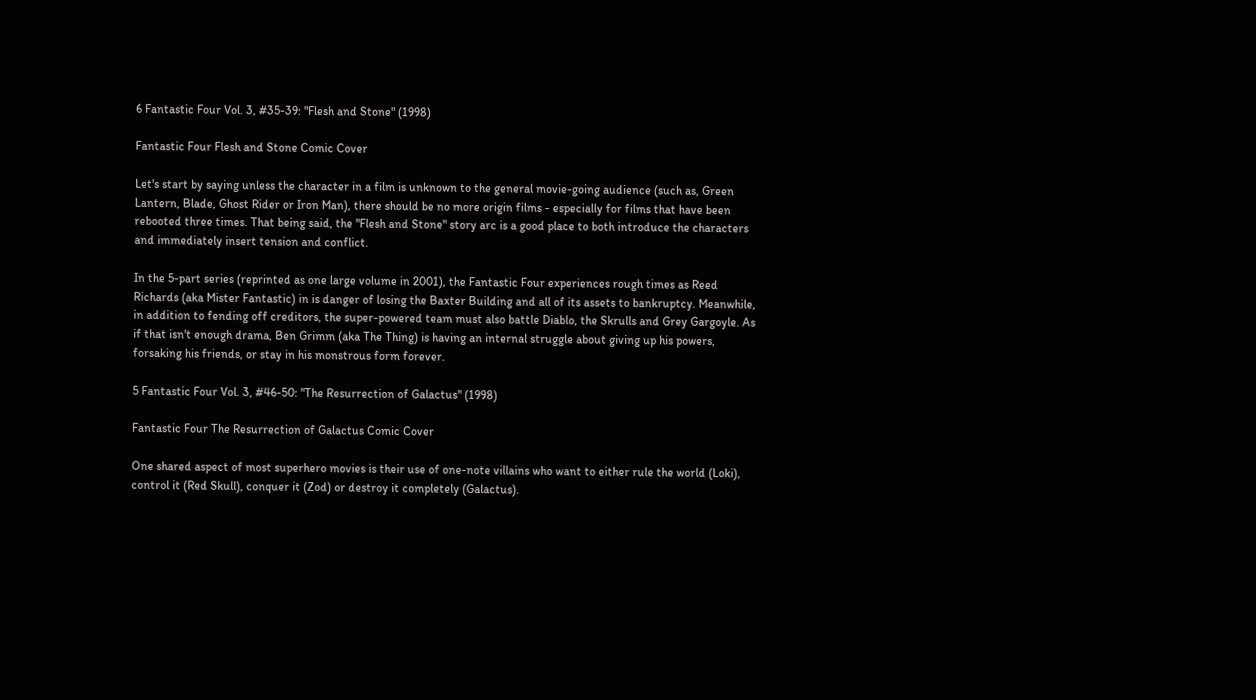6 Fantastic Four Vol. 3, #35-39: "Flesh and Stone" (1998)

Fantastic Four Flesh and Stone Comic Cover

Let's start by saying unless the character in a film is unknown to the general movie-going audience (such as, Green Lantern, Blade, Ghost Rider or Iron Man), there should be no more origin films - especially for films that have been rebooted three times. That being said, the "Flesh and Stone" story arc is a good place to both introduce the characters and immediately insert tension and conflict.

In the 5-part series (reprinted as one large volume in 2001), the Fantastic Four experiences rough times as Reed Richards (aka Mister Fantastic) in is danger of losing the Baxter Building and all of its assets to bankruptcy. Meanwhile, in addition to fending off creditors, the super-powered team must also battle Diablo, the Skrulls and Grey Gargoyle. As if that isn't enough drama, Ben Grimm (aka The Thing) is having an internal struggle about giving up his powers, forsaking his friends, or stay in his monstrous form forever.

5 Fantastic Four Vol. 3, #46-50: "The Resurrection of Galactus" (1998)

Fantastic Four The Resurrection of Galactus Comic Cover

One shared aspect of most superhero movies is their use of one-note villains who want to either rule the world (Loki), control it (Red Skull), conquer it (Zod) or destroy it completely (Galactus).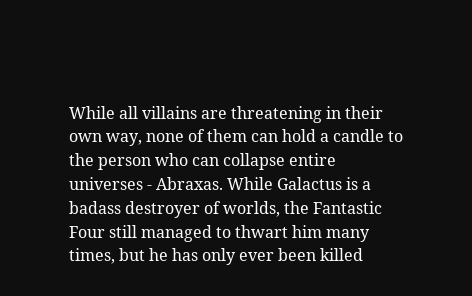While all villains are threatening in their own way, none of them can hold a candle to the person who can collapse entire universes - Abraxas. While Galactus is a badass destroyer of worlds, the Fantastic Four still managed to thwart him many times, but he has only ever been killed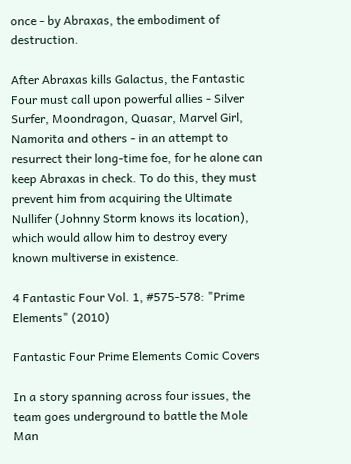once - by Abraxas, the embodiment of destruction.

After Abraxas kills Galactus, the Fantastic Four must call upon powerful allies - Silver Surfer, Moondragon, Quasar, Marvel Girl, Namorita and others - in an attempt to resurrect their long-time foe, for he alone can keep Abraxas in check. To do this, they must prevent him from acquiring the Ultimate Nullifer (Johnny Storm knows its location), which would allow him to destroy every known multiverse in existence.

4 Fantastic Four Vol. 1, #575-578: "Prime Elements" (2010)

Fantastic Four Prime Elements Comic Covers

In a story spanning across four issues, the team goes underground to battle the Mole Man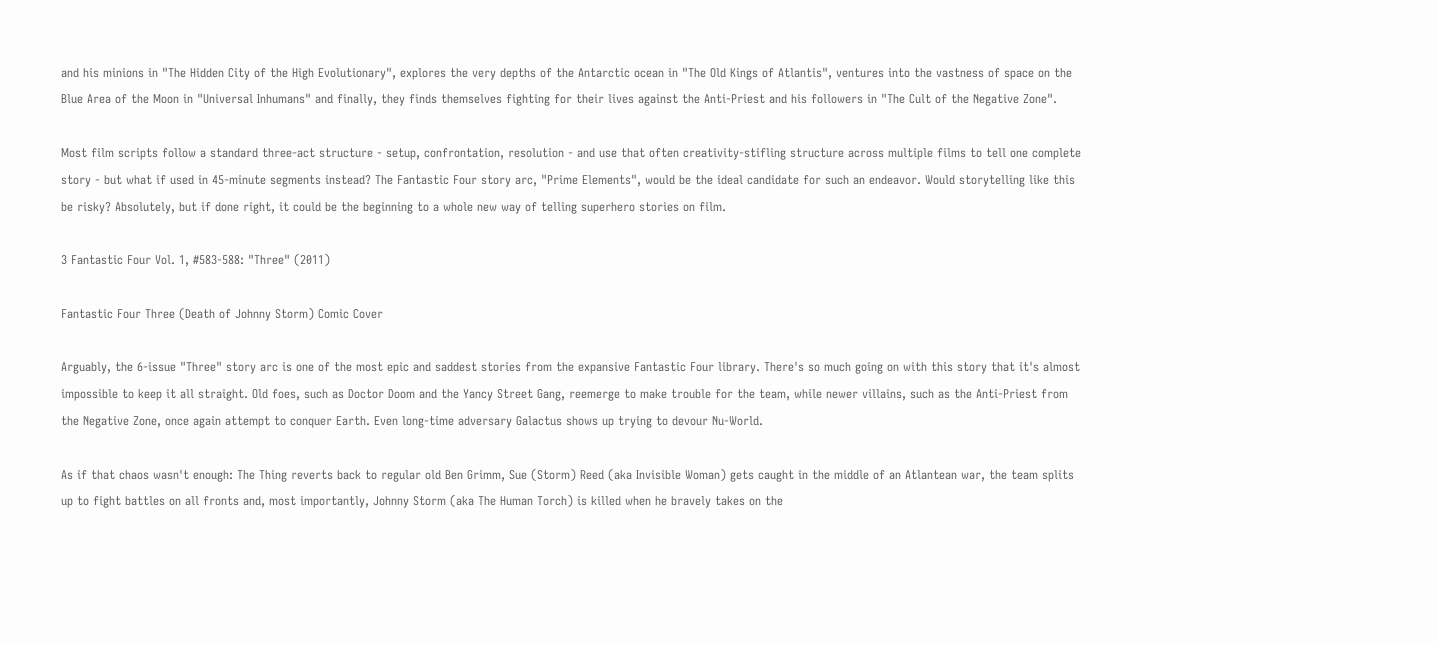and his minions in "The Hidden City of the High Evolutionary", explores the very depths of the Antarctic ocean in "The Old Kings of Atlantis", ventures into the vastness of space on the Blue Area of the Moon in "Universal Inhumans" and finally, they finds themselves fighting for their lives against the Anti-Priest and his followers in "The Cult of the Negative Zone".

Most film scripts follow a standard three-act structure - setup, confrontation, resolution - and use that often creativity-stifling structure across multiple films to tell one complete story - but what if used in 45-minute segments instead? The Fantastic Four story arc, "Prime Elements", would be the ideal candidate for such an endeavor. Would storytelling like this be risky? Absolutely, but if done right, it could be the beginning to a whole new way of telling superhero stories on film.

3 Fantastic Four Vol. 1, #583-588: "Three" (2011)

Fantastic Four Three (Death of Johnny Storm) Comic Cover

Arguably, the 6-issue "Three" story arc is one of the most epic and saddest stories from the expansive Fantastic Four library. There's so much going on with this story that it's almost impossible to keep it all straight. Old foes, such as Doctor Doom and the Yancy Street Gang, reemerge to make trouble for the team, while newer villains, such as the Anti-Priest from the Negative Zone, once again attempt to conquer Earth. Even long-time adversary Galactus shows up trying to devour Nu-World.

As if that chaos wasn't enough: The Thing reverts back to regular old Ben Grimm, Sue (Storm) Reed (aka Invisible Woman) gets caught in the middle of an Atlantean war, the team splits up to fight battles on all fronts and, most importantly, Johnny Storm (aka The Human Torch) is killed when he bravely takes on the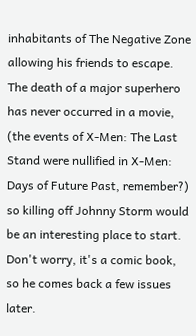inhabitants of The Negative Zone allowing his friends to escape. The death of a major superhero has never occurred in a movie, (the events of X-Men: The Last Stand were nullified in X-Men: Days of Future Past, remember?) so killing off Johnny Storm would be an interesting place to start. Don't worry, it's a comic book, so he comes back a few issues later.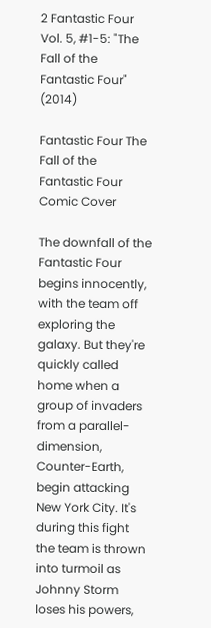2 Fantastic Four Vol. 5, #1-5: "The Fall of the Fantastic Four" (2014)

Fantastic Four The Fall of the Fantastic Four Comic Cover

The downfall of the Fantastic Four begins innocently, with the team off exploring the galaxy. But they're quickly called home when a group of invaders from a parallel-dimension, Counter-Earth, begin attacking New York City. It's during this fight the team is thrown into turmoil as Johnny Storm loses his powers,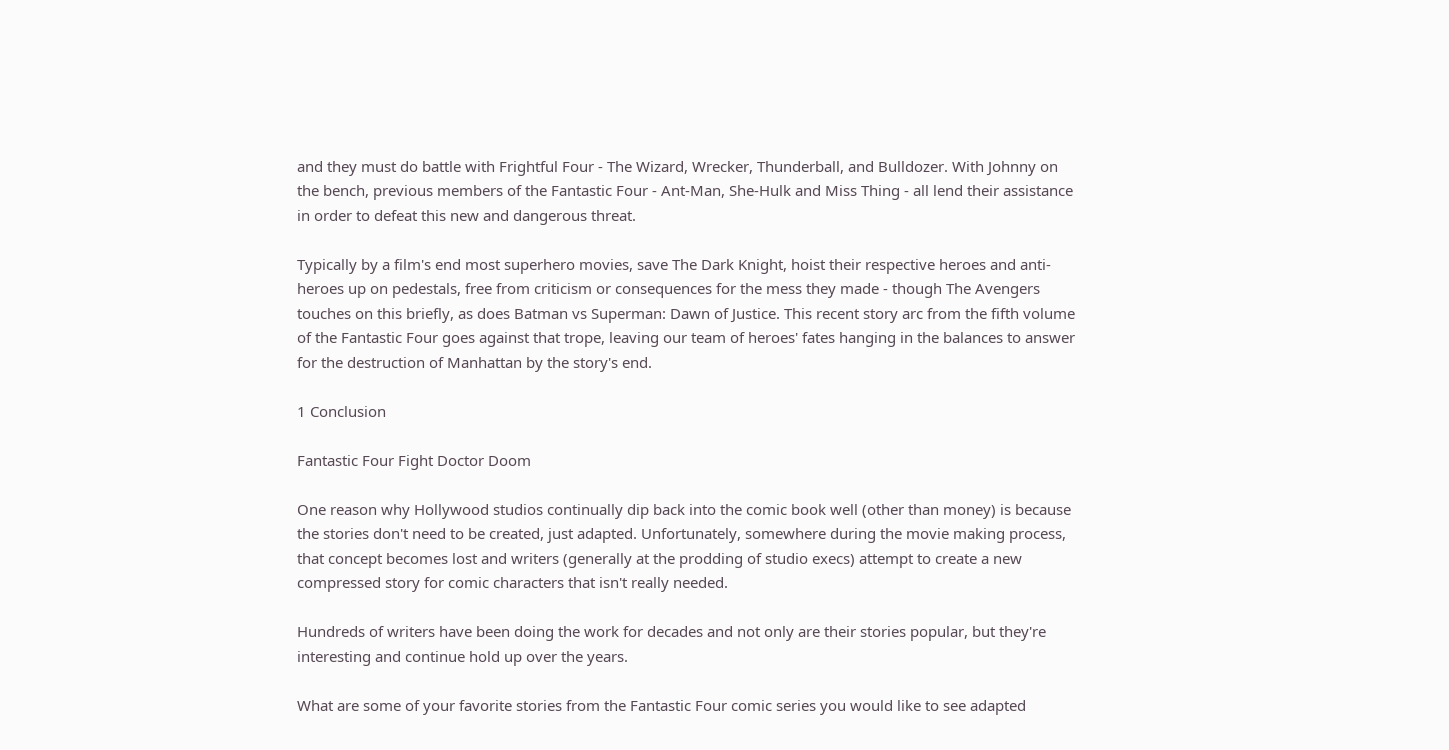and they must do battle with Frightful Four - The Wizard, Wrecker, Thunderball, and Bulldozer. With Johnny on the bench, previous members of the Fantastic Four - Ant-Man, She-Hulk and Miss Thing - all lend their assistance in order to defeat this new and dangerous threat.

Typically by a film's end most superhero movies, save The Dark Knight, hoist their respective heroes and anti-heroes up on pedestals, free from criticism or consequences for the mess they made - though The Avengers touches on this briefly, as does Batman vs Superman: Dawn of Justice. This recent story arc from the fifth volume of the Fantastic Four goes against that trope, leaving our team of heroes' fates hanging in the balances to answer for the destruction of Manhattan by the story's end.

1 Conclusion

Fantastic Four Fight Doctor Doom

One reason why Hollywood studios continually dip back into the comic book well (other than money) is because the stories don't need to be created, just adapted. Unfortunately, somewhere during the movie making process, that concept becomes lost and writers (generally at the prodding of studio execs) attempt to create a new compressed story for comic characters that isn't really needed.

Hundreds of writers have been doing the work for decades and not only are their stories popular, but they're interesting and continue hold up over the years.

What are some of your favorite stories from the Fantastic Four comic series you would like to see adapted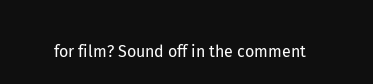for film? Sound off in the comment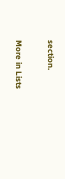section.

More in Lists